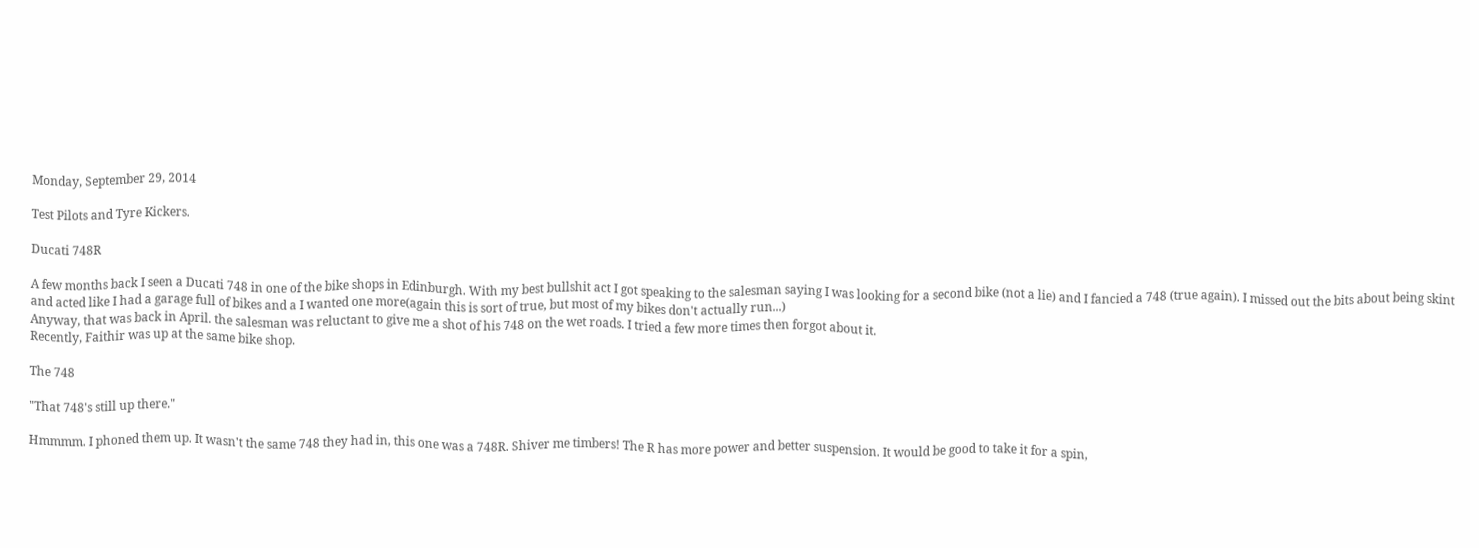Monday, September 29, 2014

Test Pilots and Tyre Kickers.

Ducati 748R

A few months back I seen a Ducati 748 in one of the bike shops in Edinburgh. With my best bullshit act I got speaking to the salesman saying I was looking for a second bike (not a lie) and I fancied a 748 (true again). I missed out the bits about being skint and acted like I had a garage full of bikes and a I wanted one more(again this is sort of true, but most of my bikes don't actually run...)
Anyway, that was back in April. the salesman was reluctant to give me a shot of his 748 on the wet roads. I tried a few more times then forgot about it.
Recently, Faithir was up at the same bike shop.

The 748

"That 748's still up there."

Hmmmm. I phoned them up. It wasn't the same 748 they had in, this one was a 748R. Shiver me timbers! The R has more power and better suspension. It would be good to take it for a spin,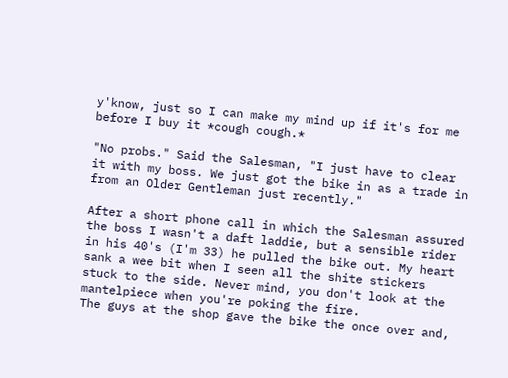y'know, just so I can make my mind up if it's for me before I buy it *cough cough.*

"No probs." Said the Salesman, "I just have to clear it with my boss. We just got the bike in as a trade in from an Older Gentleman just recently."

After a short phone call in which the Salesman assured the boss I wasn't a daft laddie, but a sensible rider in his 40's (I'm 33) he pulled the bike out. My heart sank a wee bit when I seen all the shite stickers stuck to the side. Never mind, you don't look at the mantelpiece when you're poking the fire.
The guys at the shop gave the bike the once over and,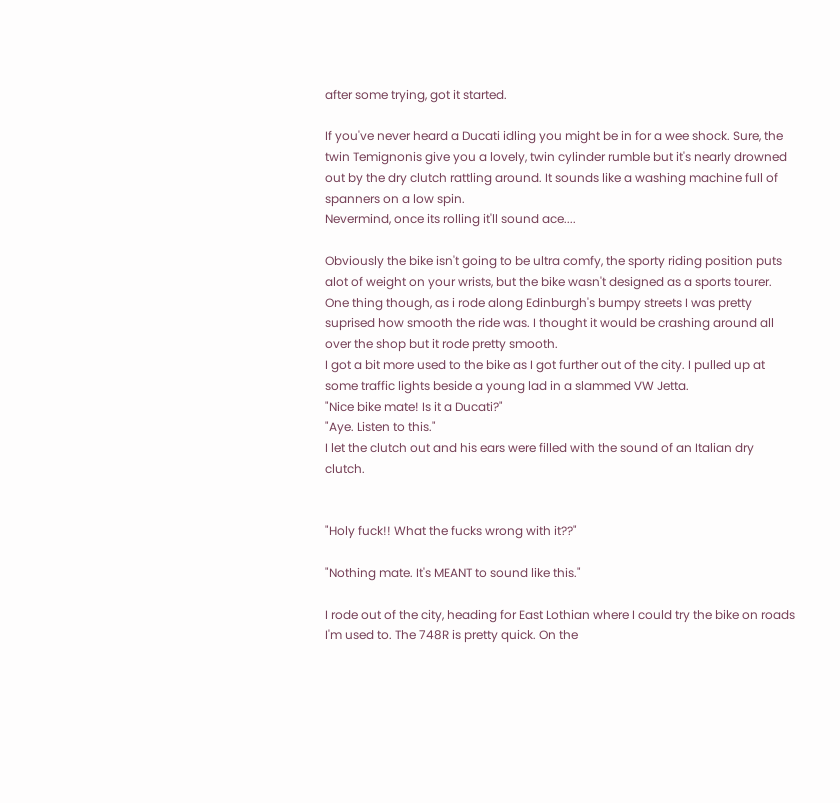after some trying, got it started.

If you've never heard a Ducati idling you might be in for a wee shock. Sure, the twin Temignonis give you a lovely, twin cylinder rumble but it's nearly drowned out by the dry clutch rattling around. It sounds like a washing machine full of spanners on a low spin.
Nevermind, once its rolling it'll sound ace....

Obviously the bike isn't going to be ultra comfy, the sporty riding position puts alot of weight on your wrists, but the bike wasn't designed as a sports tourer. One thing though, as i rode along Edinburgh's bumpy streets I was pretty suprised how smooth the ride was. I thought it would be crashing around all over the shop but it rode pretty smooth.
I got a bit more used to the bike as I got further out of the city. I pulled up at some traffic lights beside a young lad in a slammed VW Jetta.
"Nice bike mate! Is it a Ducati?"
"Aye. Listen to this."
I let the clutch out and his ears were filled with the sound of an Italian dry clutch.


"Holy fuck!! What the fucks wrong with it??"

"Nothing mate. It's MEANT to sound like this."

I rode out of the city, heading for East Lothian where I could try the bike on roads I'm used to. The 748R is pretty quick. On the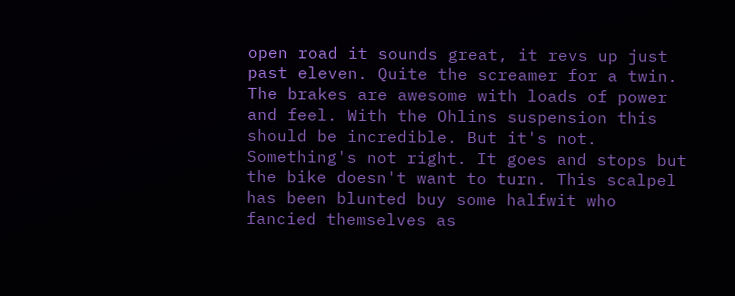open road it sounds great, it revs up just past eleven. Quite the screamer for a twin. The brakes are awesome with loads of power and feel. With the Ohlins suspension this should be incredible. But it's not. Something's not right. It goes and stops but the bike doesn't want to turn. This scalpel has been blunted buy some halfwit who fancied themselves as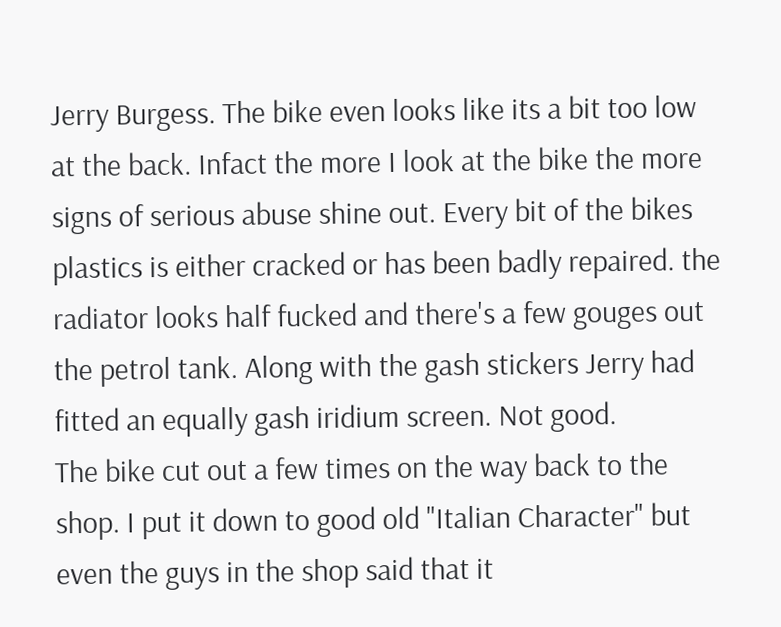Jerry Burgess. The bike even looks like its a bit too low at the back. Infact the more I look at the bike the more signs of serious abuse shine out. Every bit of the bikes plastics is either cracked or has been badly repaired. the radiator looks half fucked and there's a few gouges out the petrol tank. Along with the gash stickers Jerry had fitted an equally gash iridium screen. Not good.
The bike cut out a few times on the way back to the shop. I put it down to good old "Italian Character" but even the guys in the shop said that it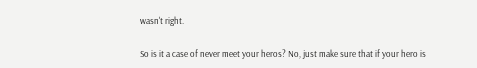wasn't right.

So is it a case of never meet your heros? No, just make sure that if your hero is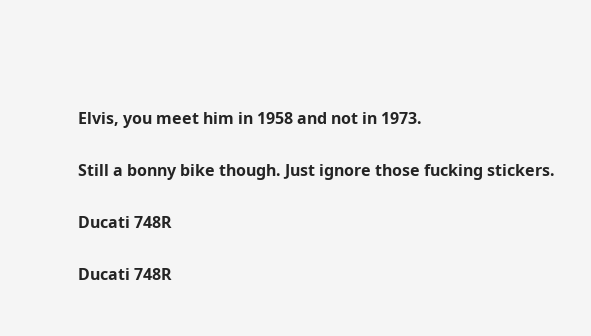Elvis, you meet him in 1958 and not in 1973.

Still a bonny bike though. Just ignore those fucking stickers.

Ducati 748R

Ducati 748R